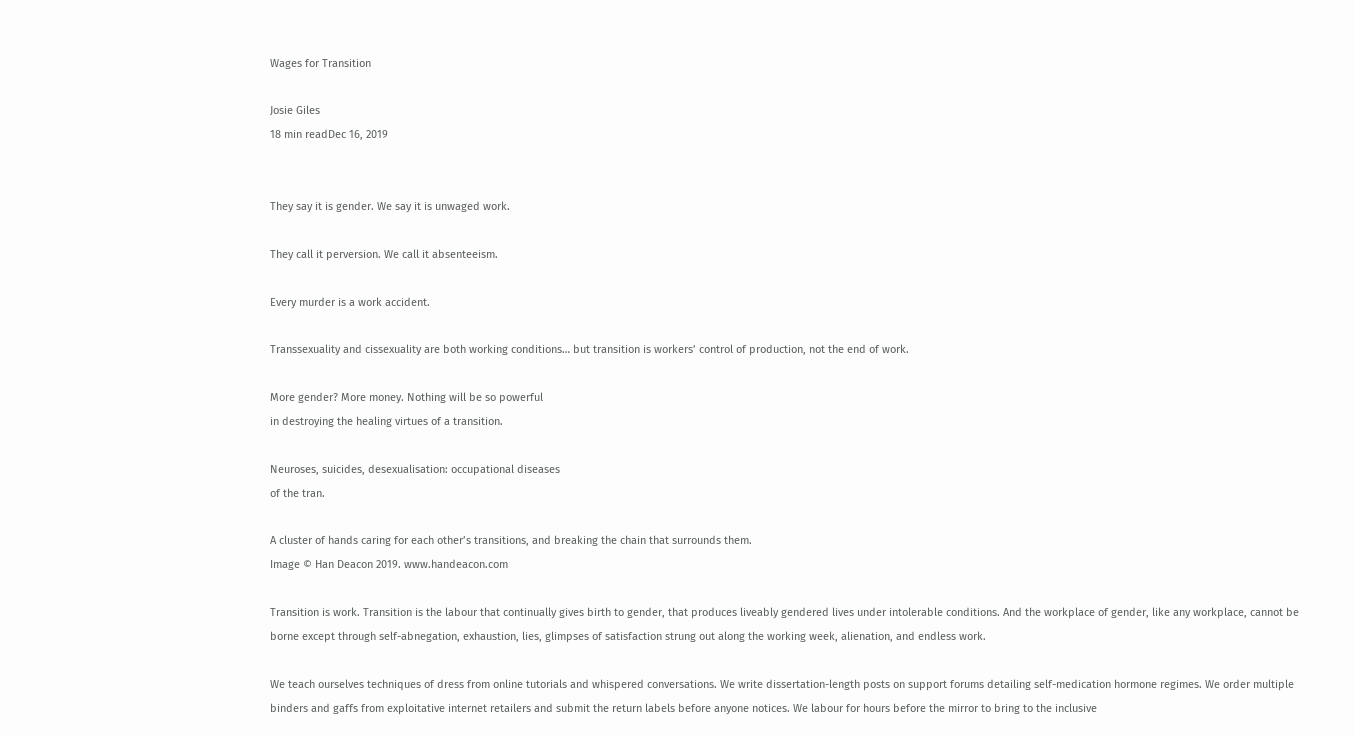Wages for Transition

Josie Giles
18 min readDec 16, 2019


They say it is gender. We say it is unwaged work.

They call it perversion. We call it absenteeism.

Every murder is a work accident.

Transsexuality and cissexuality are both working conditions… but transition is workers’ control of production, not the end of work.

More gender? More money. Nothing will be so powerful
in destroying the healing virtues of a transition.

Neuroses, suicides, desexualisation: occupational diseases
of the tran.

A cluster of hands caring for each other’s transitions, and breaking the chain that surrounds them.
Image © Han Deacon 2019. www.handeacon.com

Transition is work. Transition is the labour that continually gives birth to gender, that produces liveably gendered lives under intolerable conditions. And the workplace of gender, like any workplace, cannot be borne except through self-abnegation, exhaustion, lies, glimpses of satisfaction strung out along the working week, alienation, and endless work.

We teach ourselves techniques of dress from online tutorials and whispered conversations. We write dissertation-length posts on support forums detailing self-medication hormone regimes. We order multiple binders and gaffs from exploitative internet retailers and submit the return labels before anyone notices. We labour for hours before the mirror to bring to the inclusive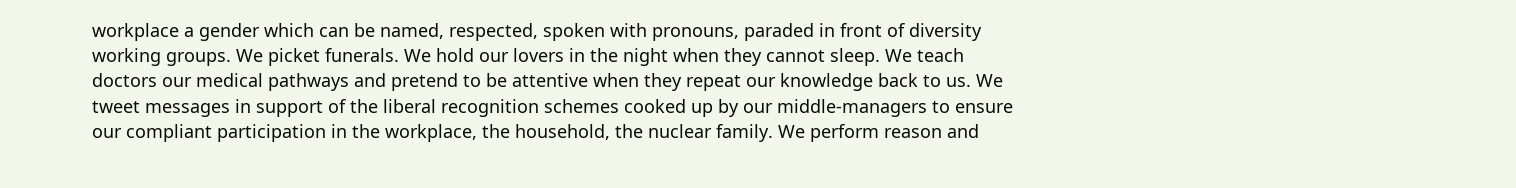workplace a gender which can be named, respected, spoken with pronouns, paraded in front of diversity working groups. We picket funerals. We hold our lovers in the night when they cannot sleep. We teach doctors our medical pathways and pretend to be attentive when they repeat our knowledge back to us. We tweet messages in support of the liberal recognition schemes cooked up by our middle-managers to ensure our compliant participation in the workplace, the household, the nuclear family. We perform reason and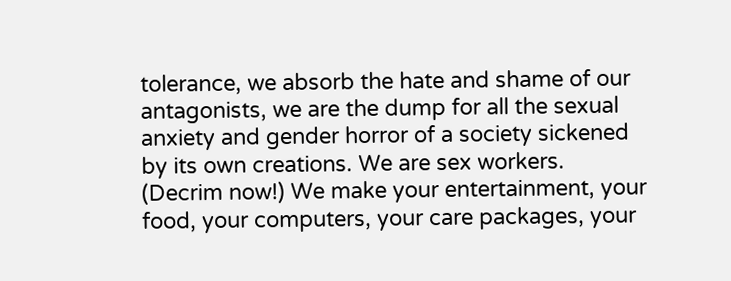tolerance, we absorb the hate and shame of our antagonists, we are the dump for all the sexual anxiety and gender horror of a society sickened by its own creations. We are sex workers. (Decrim now!) We make your entertainment, your food, your computers, your care packages, your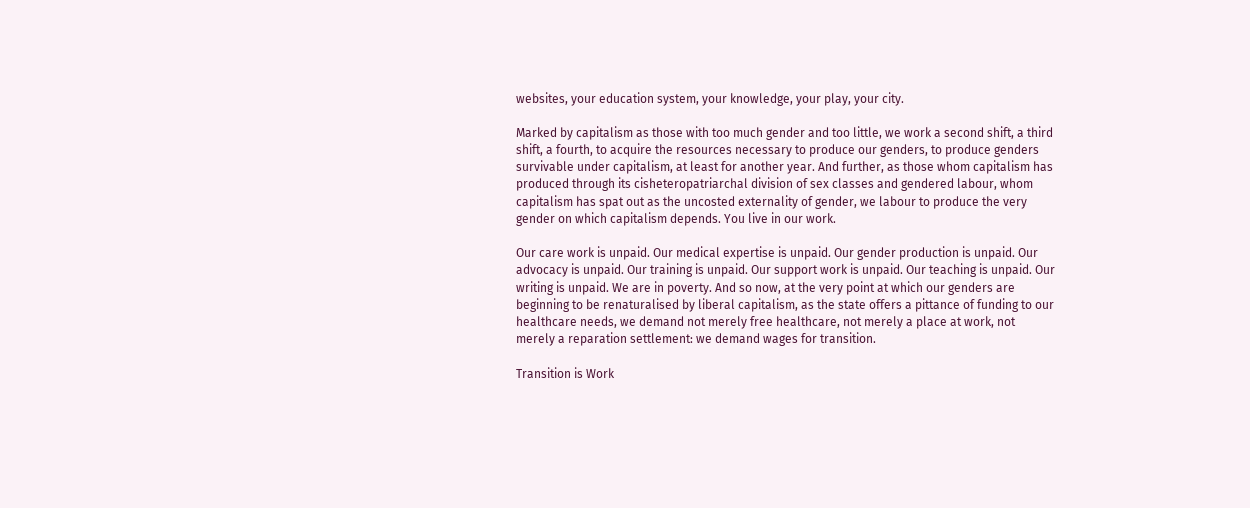websites, your education system, your knowledge, your play, your city.

Marked by capitalism as those with too much gender and too little, we work a second shift, a third shift, a fourth, to acquire the resources necessary to produce our genders, to produce genders survivable under capitalism, at least for another year. And further, as those whom capitalism has produced through its cisheteropatriarchal division of sex classes and gendered labour, whom capitalism has spat out as the uncosted externality of gender, we labour to produce the very gender on which capitalism depends. You live in our work.

Our care work is unpaid. Our medical expertise is unpaid. Our gender production is unpaid. Our advocacy is unpaid. Our training is unpaid. Our support work is unpaid. Our teaching is unpaid. Our writing is unpaid. We are in poverty. And so now, at the very point at which our genders are beginning to be renaturalised by liberal capitalism, as the state offers a pittance of funding to our healthcare needs, we demand not merely free healthcare, not merely a place at work, not merely a reparation settlement: we demand wages for transition.

Transition is Work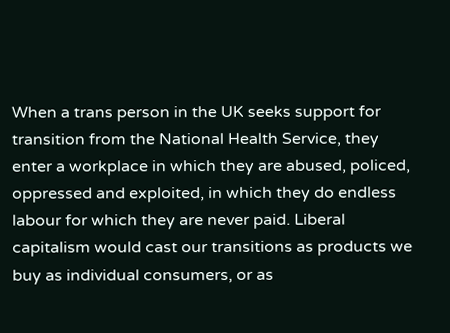When a trans person in the UK seeks support for transition from the National Health Service, they enter a workplace in which they are abused, policed, oppressed and exploited, in which they do endless labour for which they are never paid. Liberal capitalism would cast our transitions as products we buy as individual consumers, or as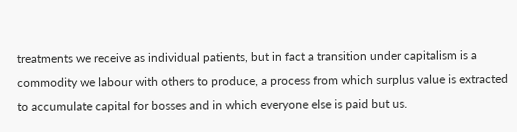treatments we receive as individual patients, but in fact a transition under capitalism is a commodity we labour with others to produce, a process from which surplus value is extracted to accumulate capital for bosses and in which everyone else is paid but us.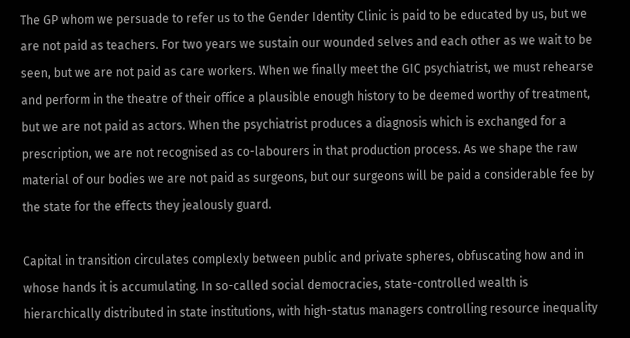The GP whom we persuade to refer us to the Gender Identity Clinic is paid to be educated by us, but we are not paid as teachers. For two years we sustain our wounded selves and each other as we wait to be seen, but we are not paid as care workers. When we finally meet the GIC psychiatrist, we must rehearse and perform in the theatre of their office a plausible enough history to be deemed worthy of treatment, but we are not paid as actors. When the psychiatrist produces a diagnosis which is exchanged for a prescription, we are not recognised as co-labourers in that production process. As we shape the raw material of our bodies we are not paid as surgeons, but our surgeons will be paid a considerable fee by the state for the effects they jealously guard.

Capital in transition circulates complexly between public and private spheres, obfuscating how and in whose hands it is accumulating. In so-called social democracies, state-controlled wealth is hierarchically distributed in state institutions, with high-status managers controlling resource inequality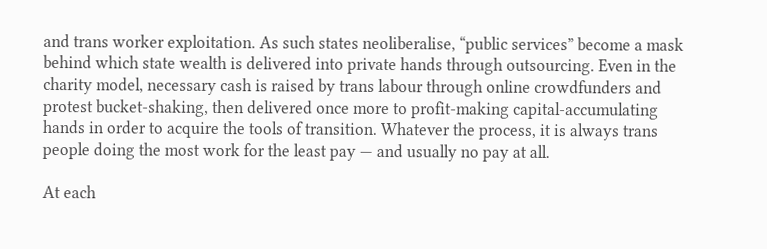and trans worker exploitation. As such states neoliberalise, “public services” become a mask behind which state wealth is delivered into private hands through outsourcing. Even in the charity model, necessary cash is raised by trans labour through online crowdfunders and protest bucket-shaking, then delivered once more to profit-making capital-accumulating hands in order to acquire the tools of transition. Whatever the process, it is always trans people doing the most work for the least pay — and usually no pay at all.

At each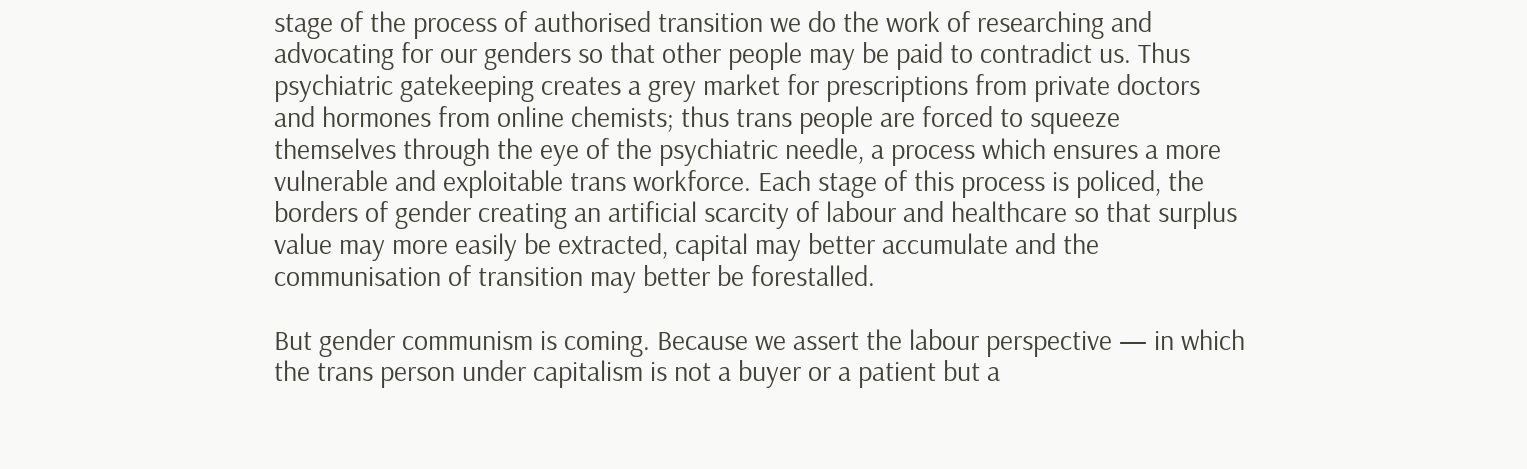stage of the process of authorised transition we do the work of researching and advocating for our genders so that other people may be paid to contradict us. Thus psychiatric gatekeeping creates a grey market for prescriptions from private doctors and hormones from online chemists; thus trans people are forced to squeeze themselves through the eye of the psychiatric needle, a process which ensures a more vulnerable and exploitable trans workforce. Each stage of this process is policed, the borders of gender creating an artificial scarcity of labour and healthcare so that surplus value may more easily be extracted, capital may better accumulate and the communisation of transition may better be forestalled.

But gender communism is coming. Because we assert the labour perspective — in which the trans person under capitalism is not a buyer or a patient but a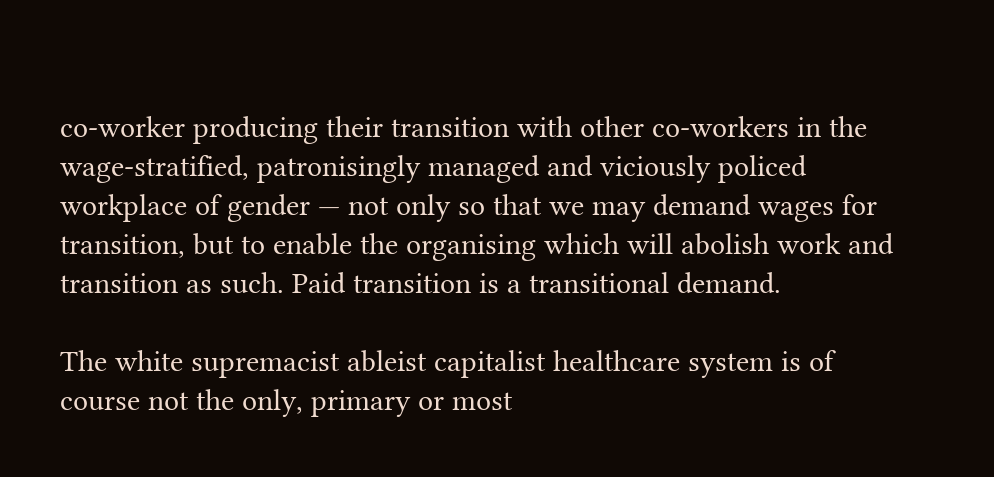co-worker producing their transition with other co-workers in the wage-stratified, patronisingly managed and viciously policed workplace of gender — not only so that we may demand wages for transition, but to enable the organising which will abolish work and transition as such. Paid transition is a transitional demand.

The white supremacist ableist capitalist healthcare system is of course not the only, primary or most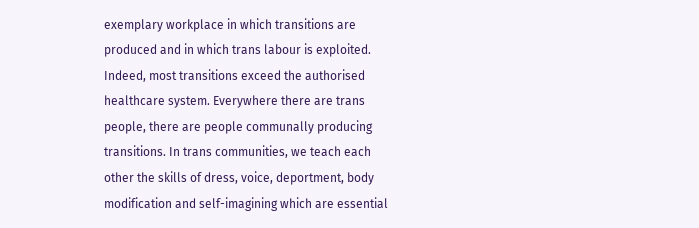exemplary workplace in which transitions are produced and in which trans labour is exploited. Indeed, most transitions exceed the authorised healthcare system. Everywhere there are trans people, there are people communally producing transitions. In trans communities, we teach each other the skills of dress, voice, deportment, body modification and self-imagining which are essential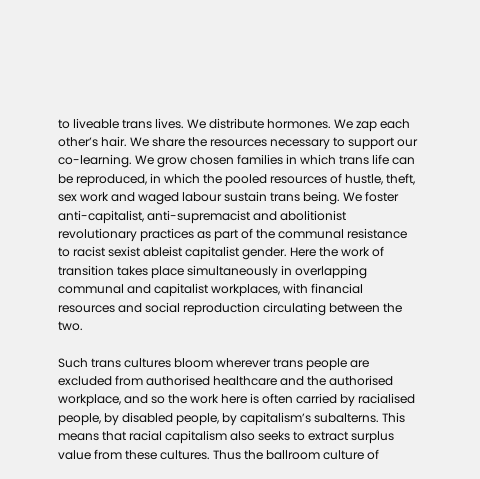to liveable trans lives. We distribute hormones. We zap each other’s hair. We share the resources necessary to support our co-learning. We grow chosen families in which trans life can be reproduced, in which the pooled resources of hustle, theft, sex work and waged labour sustain trans being. We foster anti-capitalist, anti-supremacist and abolitionist revolutionary practices as part of the communal resistance to racist sexist ableist capitalist gender. Here the work of transition takes place simultaneously in overlapping communal and capitalist workplaces, with financial resources and social reproduction circulating between the two.

Such trans cultures bloom wherever trans people are excluded from authorised healthcare and the authorised workplace, and so the work here is often carried by racialised people, by disabled people, by capitalism’s subalterns. This means that racial capitalism also seeks to extract surplus value from these cultures. Thus the ballroom culture of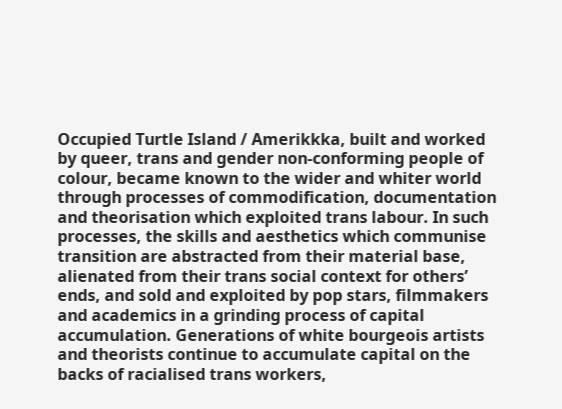Occupied Turtle Island / Amerikkka, built and worked by queer, trans and gender non-conforming people of colour, became known to the wider and whiter world through processes of commodification, documentation and theorisation which exploited trans labour. In such processes, the skills and aesthetics which communise transition are abstracted from their material base, alienated from their trans social context for others’ ends, and sold and exploited by pop stars, filmmakers and academics in a grinding process of capital accumulation. Generations of white bourgeois artists and theorists continue to accumulate capital on the backs of racialised trans workers,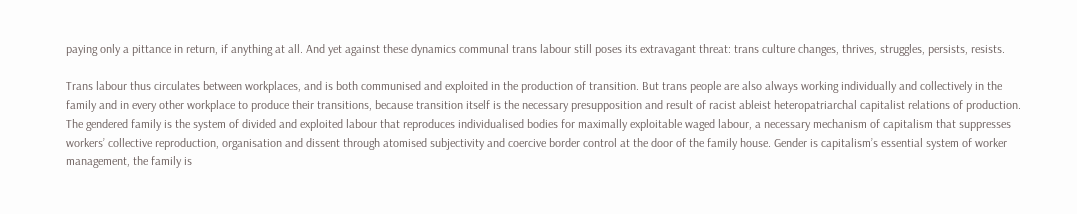paying only a pittance in return, if anything at all. And yet against these dynamics communal trans labour still poses its extravagant threat: trans culture changes, thrives, struggles, persists, resists.

Trans labour thus circulates between workplaces, and is both communised and exploited in the production of transition. But trans people are also always working individually and collectively in the family and in every other workplace to produce their transitions, because transition itself is the necessary presupposition and result of racist ableist heteropatriarchal capitalist relations of production. The gendered family is the system of divided and exploited labour that reproduces individualised bodies for maximally exploitable waged labour, a necessary mechanism of capitalism that suppresses workers’ collective reproduction, organisation and dissent through atomised subjectivity and coercive border control at the door of the family house. Gender is capitalism’s essential system of worker management, the family is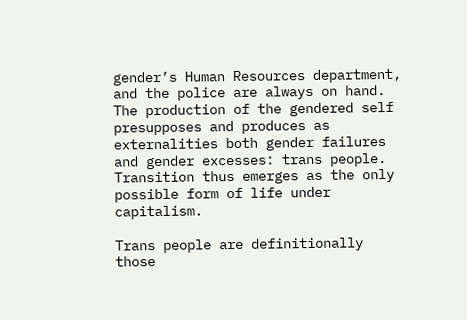gender’s Human Resources department, and the police are always on hand. The production of the gendered self presupposes and produces as externalities both gender failures and gender excesses: trans people. Transition thus emerges as the only possible form of life under capitalism.

Trans people are definitionally those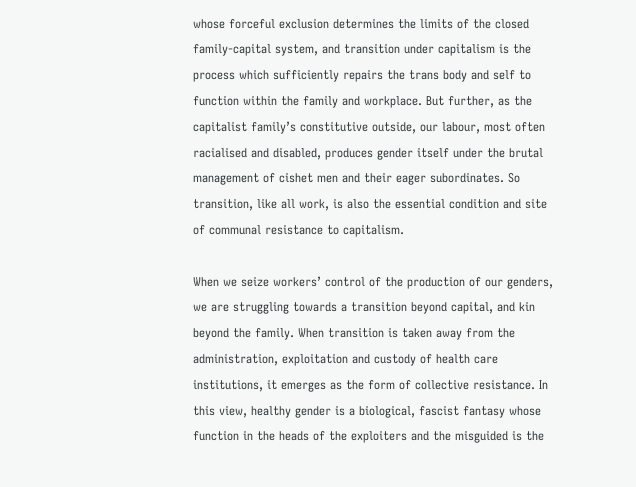whose forceful exclusion determines the limits of the closed family-capital system, and transition under capitalism is the process which sufficiently repairs the trans body and self to function within the family and workplace. But further, as the capitalist family’s constitutive outside, our labour, most often racialised and disabled, produces gender itself under the brutal management of cishet men and their eager subordinates. So transition, like all work, is also the essential condition and site of communal resistance to capitalism.

When we seize workers’ control of the production of our genders, we are struggling towards a transition beyond capital, and kin beyond the family. When transition is taken away from the administration, exploitation and custody of health care institutions, it emerges as the form of collective resistance. In this view, healthy gender is a biological, fascist fantasy whose function in the heads of the exploiters and the misguided is the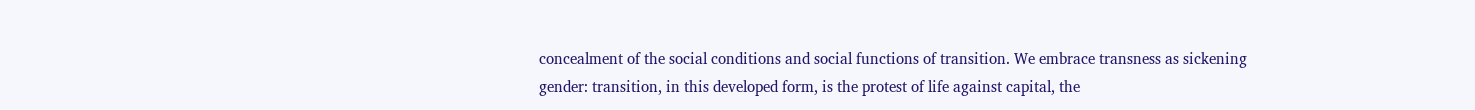concealment of the social conditions and social functions of transition. We embrace transness as sickening gender: transition, in this developed form, is the protest of life against capital, the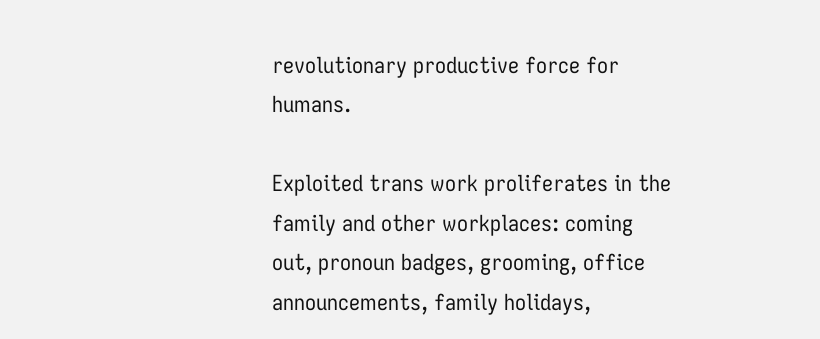revolutionary productive force for humans.

Exploited trans work proliferates in the family and other workplaces: coming out, pronoun badges, grooming, office announcements, family holidays,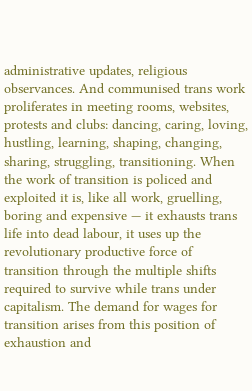administrative updates, religious observances. And communised trans work proliferates in meeting rooms, websites, protests and clubs: dancing, caring, loving, hustling, learning, shaping, changing, sharing, struggling, transitioning. When the work of transition is policed and exploited it is, like all work, gruelling, boring and expensive — it exhausts trans life into dead labour, it uses up the revolutionary productive force of transition through the multiple shifts required to survive while trans under capitalism. The demand for wages for transition arises from this position of exhaustion and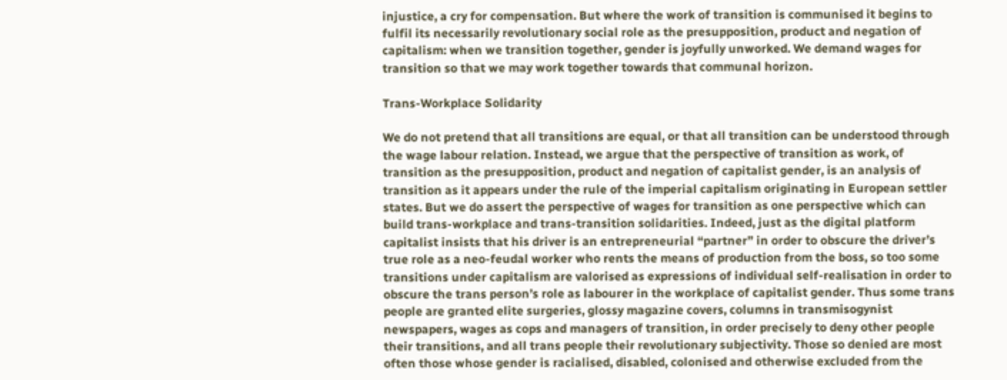injustice, a cry for compensation. But where the work of transition is communised it begins to fulfil its necessarily revolutionary social role as the presupposition, product and negation of capitalism: when we transition together, gender is joyfully unworked. We demand wages for transition so that we may work together towards that communal horizon.

Trans-Workplace Solidarity

We do not pretend that all transitions are equal, or that all transition can be understood through the wage labour relation. Instead, we argue that the perspective of transition as work, of transition as the presupposition, product and negation of capitalist gender, is an analysis of transition as it appears under the rule of the imperial capitalism originating in European settler states. But we do assert the perspective of wages for transition as one perspective which can build trans-workplace and trans-transition solidarities. Indeed, just as the digital platform capitalist insists that his driver is an entrepreneurial “partner” in order to obscure the driver’s true role as a neo-feudal worker who rents the means of production from the boss, so too some transitions under capitalism are valorised as expressions of individual self-realisation in order to obscure the trans person’s role as labourer in the workplace of capitalist gender. Thus some trans people are granted elite surgeries, glossy magazine covers, columns in transmisogynist newspapers, wages as cops and managers of transition, in order precisely to deny other people their transitions, and all trans people their revolutionary subjectivity. Those so denied are most often those whose gender is racialised, disabled, colonised and otherwise excluded from the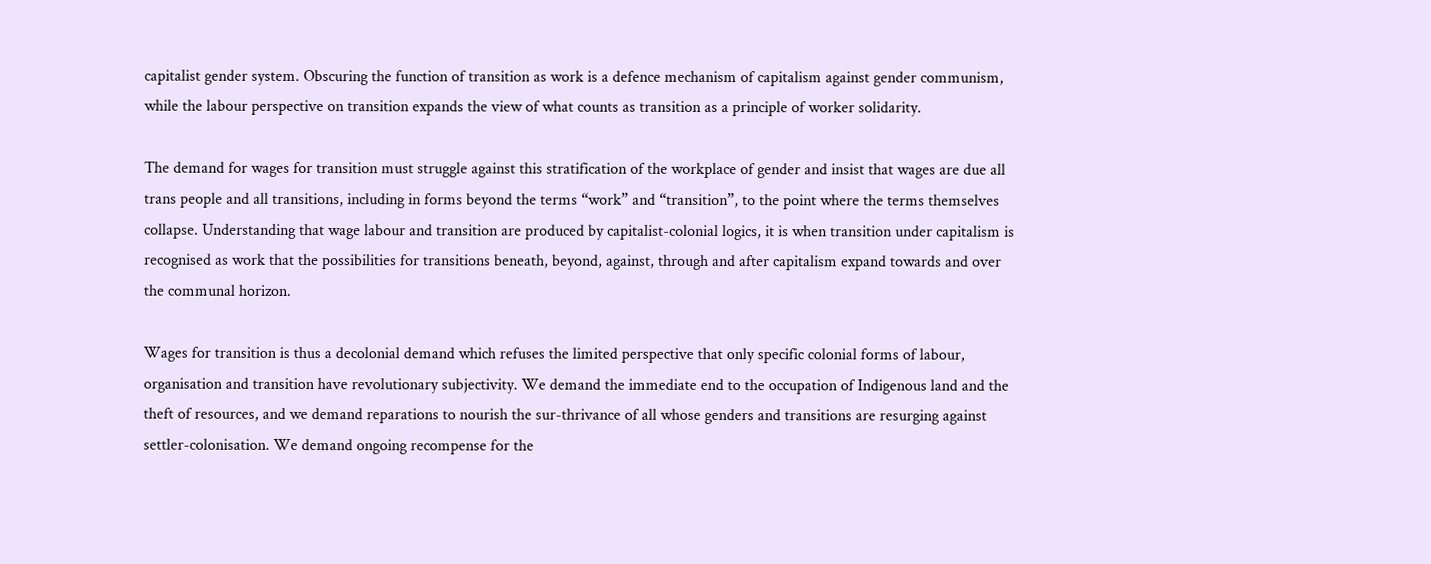capitalist gender system. Obscuring the function of transition as work is a defence mechanism of capitalism against gender communism, while the labour perspective on transition expands the view of what counts as transition as a principle of worker solidarity.

The demand for wages for transition must struggle against this stratification of the workplace of gender and insist that wages are due all trans people and all transitions, including in forms beyond the terms “work” and “transition”, to the point where the terms themselves collapse. Understanding that wage labour and transition are produced by capitalist-colonial logics, it is when transition under capitalism is recognised as work that the possibilities for transitions beneath, beyond, against, through and after capitalism expand towards and over the communal horizon.

Wages for transition is thus a decolonial demand which refuses the limited perspective that only specific colonial forms of labour, organisation and transition have revolutionary subjectivity. We demand the immediate end to the occupation of Indigenous land and the theft of resources, and we demand reparations to nourish the sur-thrivance of all whose genders and transitions are resurging against settler-colonisation. We demand ongoing recompense for the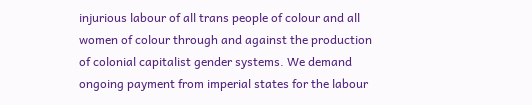injurious labour of all trans people of colour and all women of colour through and against the production of colonial capitalist gender systems. We demand ongoing payment from imperial states for the labour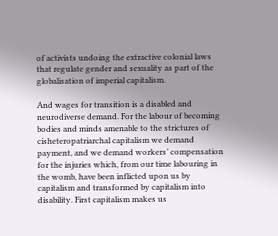of activists undoing the extractive colonial laws that regulate gender and sexuality as part of the globalisation of imperial capitalism.

And wages for transition is a disabled and neurodiverse demand. For the labour of becoming bodies and minds amenable to the strictures of cisheteropatriarchal capitalism we demand payment, and we demand workers’ compensation for the injuries which, from our time labouring in the womb, have been inflicted upon us by capitalism and transformed by capitalism into disability. First capitalism makes us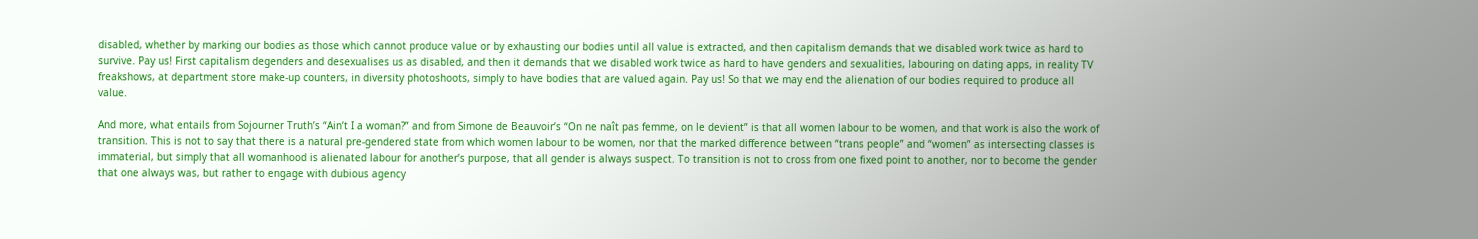disabled, whether by marking our bodies as those which cannot produce value or by exhausting our bodies until all value is extracted, and then capitalism demands that we disabled work twice as hard to survive. Pay us! First capitalism degenders and desexualises us as disabled, and then it demands that we disabled work twice as hard to have genders and sexualities, labouring on dating apps, in reality TV freakshows, at department store make-up counters, in diversity photoshoots, simply to have bodies that are valued again. Pay us! So that we may end the alienation of our bodies required to produce all value.

And more, what entails from Sojourner Truth’s “Ain’t I a woman?” and from Simone de Beauvoir’s “On ne naît pas femme, on le devient” is that all women labour to be women, and that work is also the work of transition. This is not to say that there is a natural pre-gendered state from which women labour to be women, nor that the marked difference between “trans people” and “women” as intersecting classes is immaterial, but simply that all womanhood is alienated labour for another’s purpose, that all gender is always suspect. To transition is not to cross from one fixed point to another, nor to become the gender that one always was, but rather to engage with dubious agency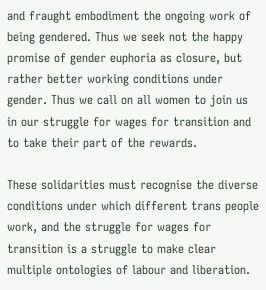and fraught embodiment the ongoing work of being gendered. Thus we seek not the happy promise of gender euphoria as closure, but rather better working conditions under gender. Thus we call on all women to join us in our struggle for wages for transition and to take their part of the rewards.

These solidarities must recognise the diverse conditions under which different trans people work, and the struggle for wages for transition is a struggle to make clear multiple ontologies of labour and liberation.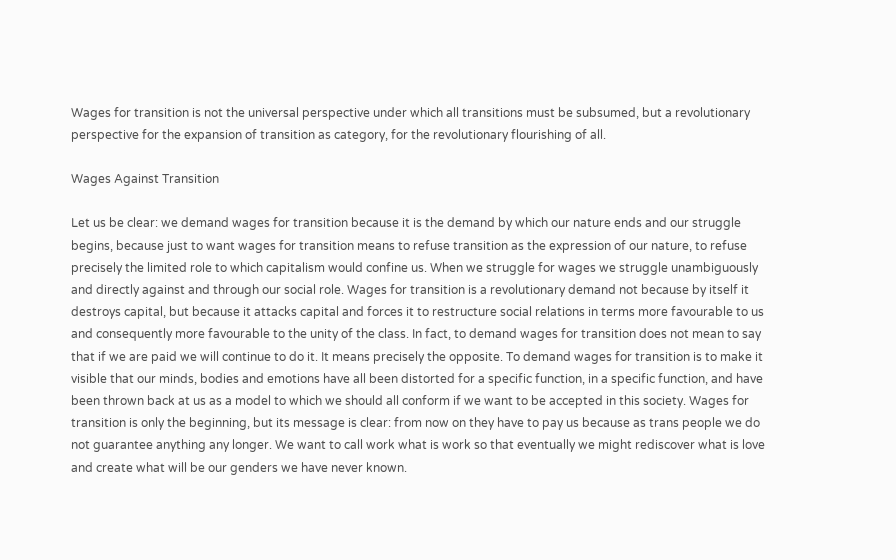Wages for transition is not the universal perspective under which all transitions must be subsumed, but a revolutionary perspective for the expansion of transition as category, for the revolutionary flourishing of all.

Wages Against Transition

Let us be clear: we demand wages for transition because it is the demand by which our nature ends and our struggle begins, because just to want wages for transition means to refuse transition as the expression of our nature, to refuse precisely the limited role to which capitalism would confine us. When we struggle for wages we struggle unambiguously and directly against and through our social role. Wages for transition is a revolutionary demand not because by itself it destroys capital, but because it attacks capital and forces it to restructure social relations in terms more favourable to us and consequently more favourable to the unity of the class. In fact, to demand wages for transition does not mean to say that if we are paid we will continue to do it. It means precisely the opposite. To demand wages for transition is to make it visible that our minds, bodies and emotions have all been distorted for a specific function, in a specific function, and have been thrown back at us as a model to which we should all conform if we want to be accepted in this society. Wages for transition is only the beginning, but its message is clear: from now on they have to pay us because as trans people we do not guarantee anything any longer. We want to call work what is work so that eventually we might rediscover what is love and create what will be our genders we have never known.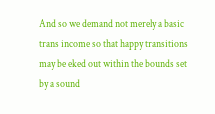And so we demand not merely a basic trans income so that happy transitions may be eked out within the bounds set by a sound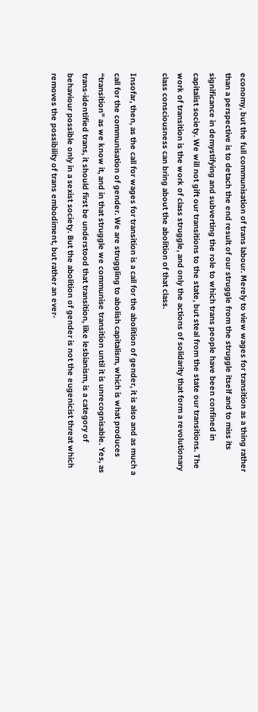economy, but the full communisation of trans labour. Merely to view wages for transition as a thing rather than a perspective is to detach the end result of our struggle from the struggle itself and to miss its significance in demystifying and subverting the role to which trans people have been confined in capitalist society. We will not gift our transitions to the state, but steal from the state our transitions. The work of transition is the work of class struggle, and only the actions of solidarity that form a revolutionary class consciousness can bring about the abolition of that class.

Insofar, then, as the call for wages for transition is a call for the abolition of gender, it is also and as much a call for the communisation of gender. We are struggling to abolish capitalism, which is what produces “transition” as we know it, and in that struggle we communise transition until it is unrecognisable. Yes, as trans-identified trans, it should first be understood that transition, like lesbianism, is a category of behaviour possible only in a sexist society. But the abolition of gender is not the eugenicist threat which removes the possibility of trans embodiment, but rather an ever-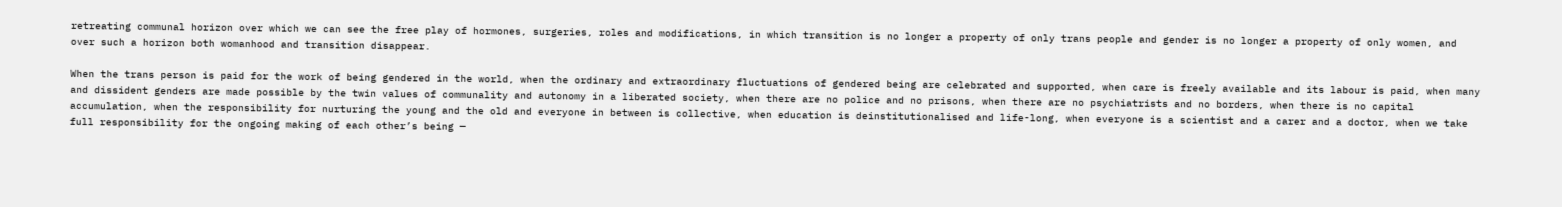retreating communal horizon over which we can see the free play of hormones, surgeries, roles and modifications, in which transition is no longer a property of only trans people and gender is no longer a property of only women, and over such a horizon both womanhood and transition disappear.

When the trans person is paid for the work of being gendered in the world, when the ordinary and extraordinary fluctuations of gendered being are celebrated and supported, when care is freely available and its labour is paid, when many and dissident genders are made possible by the twin values of communality and autonomy in a liberated society, when there are no police and no prisons, when there are no psychiatrists and no borders, when there is no capital accumulation, when the responsibility for nurturing the young and the old and everyone in between is collective, when education is deinstitutionalised and life-long, when everyone is a scientist and a carer and a doctor, when we take full responsibility for the ongoing making of each other’s being —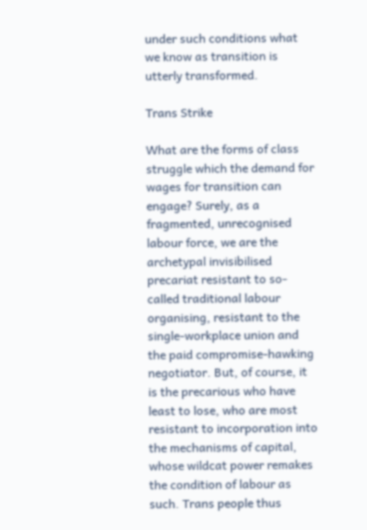under such conditions what we know as transition is utterly transformed.

Trans Strike

What are the forms of class struggle which the demand for wages for transition can engage? Surely, as a fragmented, unrecognised labour force, we are the archetypal invisibilised precariat resistant to so-called traditional labour organising, resistant to the single-workplace union and the paid compromise-hawking negotiator. But, of course, it is the precarious who have least to lose, who are most resistant to incorporation into the mechanisms of capital, whose wildcat power remakes the condition of labour as such. Trans people thus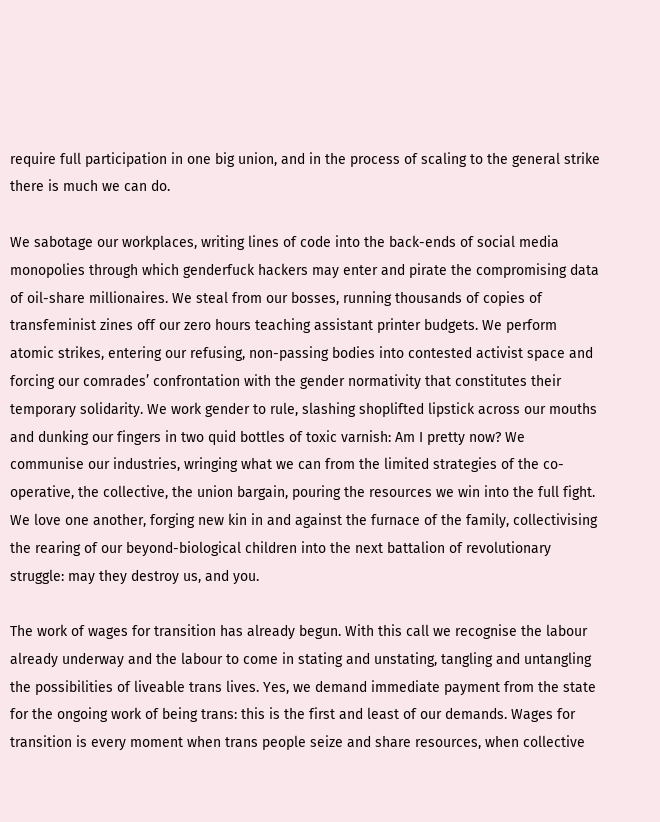require full participation in one big union, and in the process of scaling to the general strike there is much we can do.

We sabotage our workplaces, writing lines of code into the back-ends of social media monopolies through which genderfuck hackers may enter and pirate the compromising data of oil-share millionaires. We steal from our bosses, running thousands of copies of transfeminist zines off our zero hours teaching assistant printer budgets. We perform atomic strikes, entering our refusing, non-passing bodies into contested activist space and forcing our comrades’ confrontation with the gender normativity that constitutes their temporary solidarity. We work gender to rule, slashing shoplifted lipstick across our mouths and dunking our fingers in two quid bottles of toxic varnish: Am I pretty now? We communise our industries, wringing what we can from the limited strategies of the co-operative, the collective, the union bargain, pouring the resources we win into the full fight. We love one another, forging new kin in and against the furnace of the family, collectivising the rearing of our beyond-biological children into the next battalion of revolutionary struggle: may they destroy us, and you.

The work of wages for transition has already begun. With this call we recognise the labour already underway and the labour to come in stating and unstating, tangling and untangling the possibilities of liveable trans lives. Yes, we demand immediate payment from the state for the ongoing work of being trans: this is the first and least of our demands. Wages for transition is every moment when trans people seize and share resources, when collective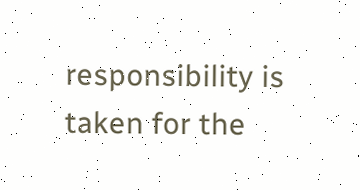responsibility is taken for the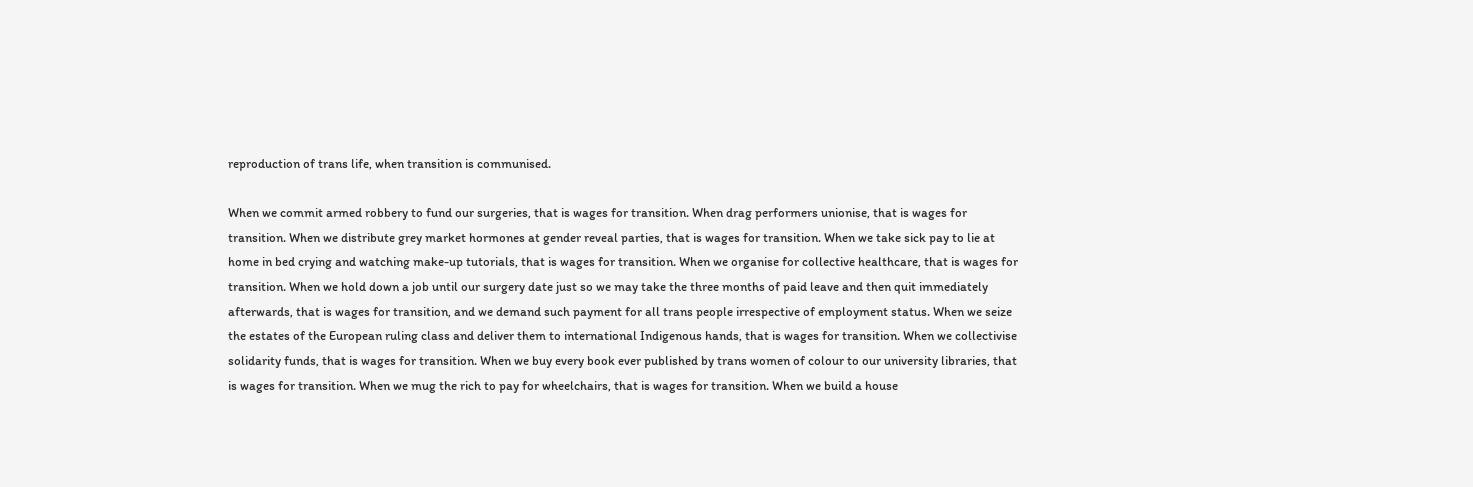reproduction of trans life, when transition is communised.

When we commit armed robbery to fund our surgeries, that is wages for transition. When drag performers unionise, that is wages for transition. When we distribute grey market hormones at gender reveal parties, that is wages for transition. When we take sick pay to lie at home in bed crying and watching make-up tutorials, that is wages for transition. When we organise for collective healthcare, that is wages for transition. When we hold down a job until our surgery date just so we may take the three months of paid leave and then quit immediately afterwards, that is wages for transition, and we demand such payment for all trans people irrespective of employment status. When we seize the estates of the European ruling class and deliver them to international Indigenous hands, that is wages for transition. When we collectivise solidarity funds, that is wages for transition. When we buy every book ever published by trans women of colour to our university libraries, that is wages for transition. When we mug the rich to pay for wheelchairs, that is wages for transition. When we build a house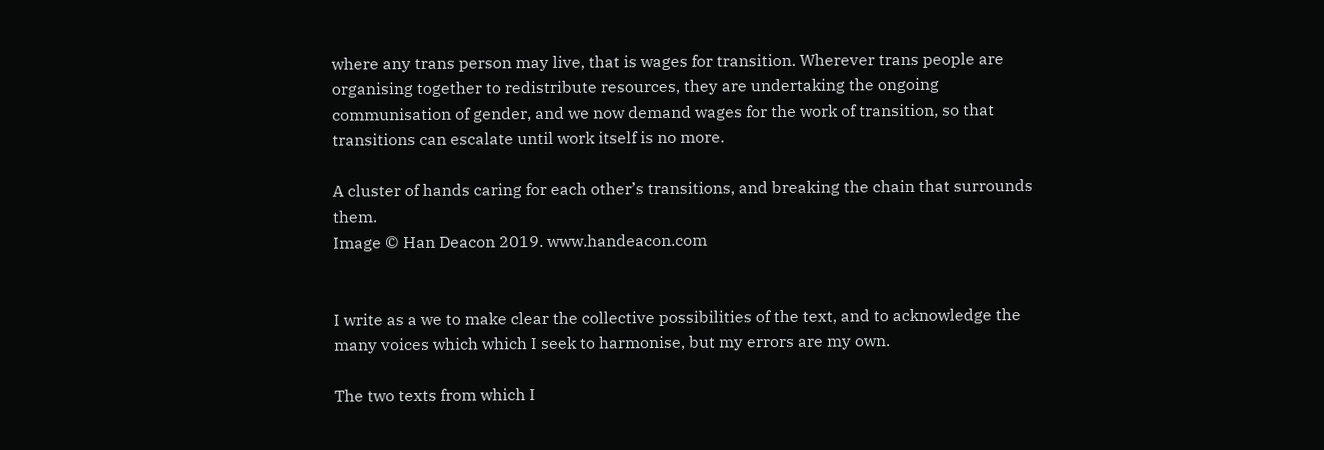where any trans person may live, that is wages for transition. Wherever trans people are organising together to redistribute resources, they are undertaking the ongoing communisation of gender, and we now demand wages for the work of transition, so that transitions can escalate until work itself is no more.

A cluster of hands caring for each other’s transitions, and breaking the chain that surrounds them.
Image © Han Deacon 2019. www.handeacon.com


I write as a we to make clear the collective possibilities of the text, and to acknowledge the many voices which which I seek to harmonise, but my errors are my own.

The two texts from which I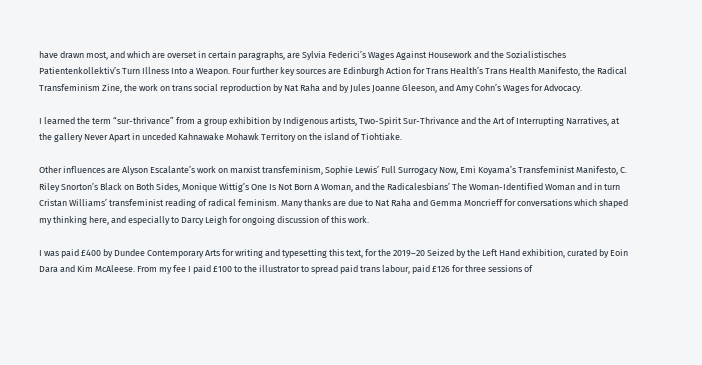have drawn most, and which are overset in certain paragraphs, are Sylvia Federici’s Wages Against Housework and the Sozialistisches Patientenkollektiv’s Turn Illness Into a Weapon. Four further key sources are Edinburgh Action for Trans Health’s Trans Health Manifesto, the Radical Transfeminism Zine, the work on trans social reproduction by Nat Raha and by Jules Joanne Gleeson, and Amy Cohn’s Wages for Advocacy.

I learned the term “sur-thrivance” from a group exhibition by Indigenous artists, Two-Spirit Sur-Thrivance and the Art of Interrupting Narratives, at the gallery Never Apart in unceded Kahnawake Mohawk Territory on the island of Tiohtiake.

Other influences are Alyson Escalante’s work on marxist transfeminism, Sophie Lewis’ Full Surrogacy Now, Emi Koyama’s Transfeminist Manifesto, C. Riley Snorton’s Black on Both Sides, Monique Wittig’s One Is Not Born A Woman, and the Radicalesbians’ The Woman-Identified Woman and in turn Cristan Williams’ transfeminist reading of radical feminism. Many thanks are due to Nat Raha and Gemma Moncrieff for conversations which shaped my thinking here, and especially to Darcy Leigh for ongoing discussion of this work.

I was paid £400 by Dundee Contemporary Arts for writing and typesetting this text, for the 2019–20 Seized by the Left Hand exhibition, curated by Eoin Dara and Kim McAleese. From my fee I paid £100 to the illustrator to spread paid trans labour, paid £126 for three sessions of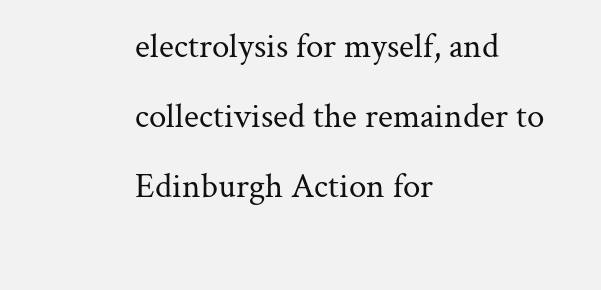electrolysis for myself, and collectivised the remainder to Edinburgh Action for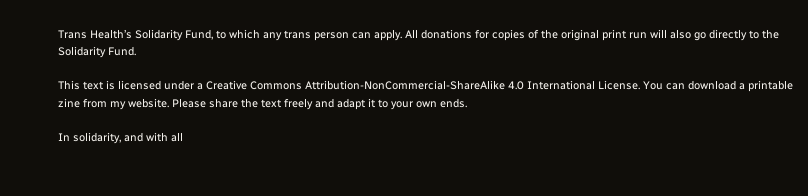Trans Health’s Solidarity Fund, to which any trans person can apply. All donations for copies of the original print run will also go directly to the Solidarity Fund.

This text is licensed under a Creative Commons Attribution-NonCommercial-ShareAlike 4.0 International License. You can download a printable zine from my website. Please share the text freely and adapt it to your own ends.

In solidarity, and with all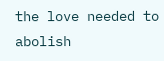the love needed to abolish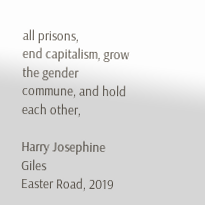all prisons,
end capitalism, grow the gender commune, and hold each other,

Harry Josephine Giles
Easter Road, 2019